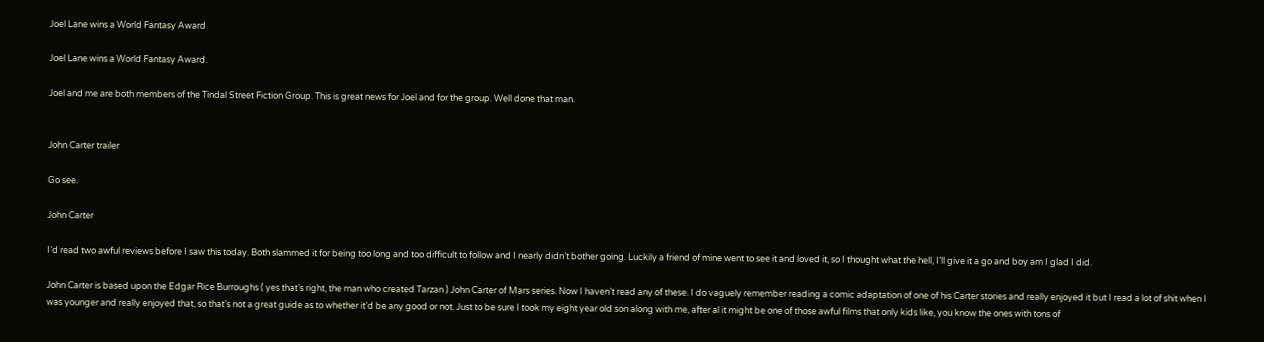Joel Lane wins a World Fantasy Award

Joel Lane wins a World Fantasy Award.

Joel and me are both members of the Tindal Street Fiction Group. This is great news for Joel and for the group. Well done that man.


John Carter trailer

Go see.

John Carter

I’d read two awful reviews before I saw this today. Both slammed it for being too long and too difficult to follow and I nearly didn’t bother going. Luckily a friend of mine went to see it and loved it, so I thought what the hell, I’ll give it a go and boy am I glad I did.

John Carter is based upon the Edgar Rice Burroughs ( yes that’s right, the man who created Tarzan ) John Carter of Mars series. Now I haven’t read any of these. I do vaguely remember reading a comic adaptation of one of his Carter stories and really enjoyed it but I read a lot of shit when I was younger and really enjoyed that, so that’s not a great guide as to whether it’d be any good or not. Just to be sure I took my eight year old son along with me, after al it might be one of those awful films that only kids like, you know the ones with tons of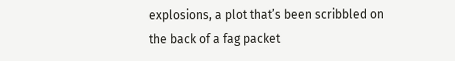explosions, a plot that’s been scribbled on the back of a fag packet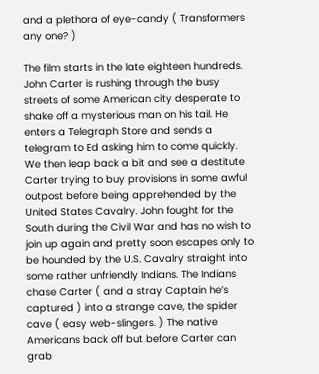and a plethora of eye-candy ( Transformers any one? )

The film starts in the late eighteen hundreds. John Carter is rushing through the busy streets of some American city desperate to shake off a mysterious man on his tail. He enters a Telegraph Store and sends a telegram to Ed asking him to come quickly. We then leap back a bit and see a destitute Carter trying to buy provisions in some awful outpost before being apprehended by the United States Cavalry. John fought for the South during the Civil War and has no wish to join up again and pretty soon escapes only to be hounded by the U.S. Cavalry straight into some rather unfriendly Indians. The Indians chase Carter ( and a stray Captain he’s captured ) into a strange cave, the spider cave ( easy web-slingers. ) The native Americans back off but before Carter can grab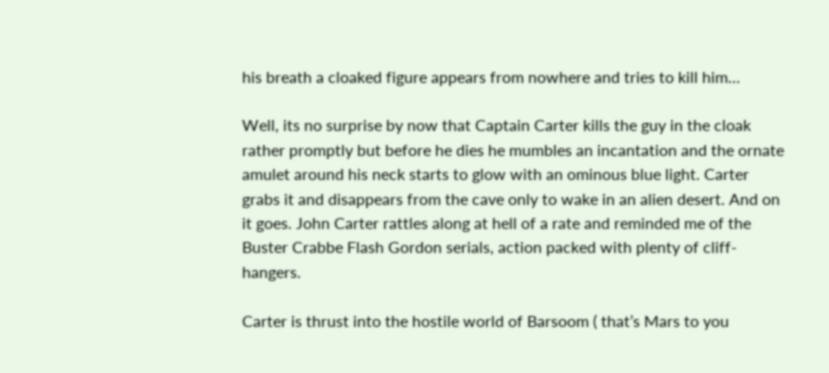his breath a cloaked figure appears from nowhere and tries to kill him…

Well, its no surprise by now that Captain Carter kills the guy in the cloak rather promptly but before he dies he mumbles an incantation and the ornate amulet around his neck starts to glow with an ominous blue light. Carter grabs it and disappears from the cave only to wake in an alien desert. And on it goes. John Carter rattles along at hell of a rate and reminded me of the Buster Crabbe Flash Gordon serials, action packed with plenty of cliff-hangers.

Carter is thrust into the hostile world of Barsoom ( that’s Mars to you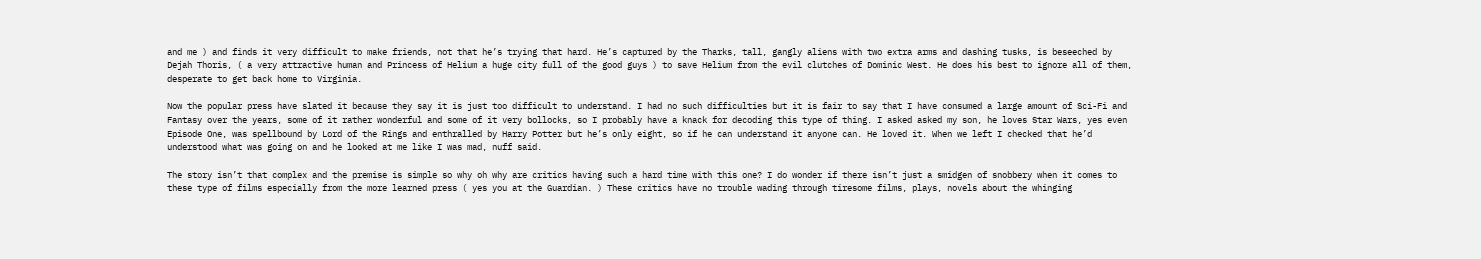and me ) and finds it very difficult to make friends, not that he’s trying that hard. He’s captured by the Tharks, tall, gangly aliens with two extra arms and dashing tusks, is beseeched by Dejah Thoris, ( a very attractive human and Princess of Helium a huge city full of the good guys ) to save Helium from the evil clutches of Dominic West. He does his best to ignore all of them, desperate to get back home to Virginia.

Now the popular press have slated it because they say it is just too difficult to understand. I had no such difficulties but it is fair to say that I have consumed a large amount of Sci-Fi and Fantasy over the years, some of it rather wonderful and some of it very bollocks, so I probably have a knack for decoding this type of thing. I asked asked my son, he loves Star Wars, yes even Episode One, was spellbound by Lord of the Rings and enthralled by Harry Potter but he’s only eight, so if he can understand it anyone can. He loved it. When we left I checked that he’d understood what was going on and he looked at me like I was mad, nuff said.

The story isn’t that complex and the premise is simple so why oh why are critics having such a hard time with this one? I do wonder if there isn’t just a smidgen of snobbery when it comes to these type of films especially from the more learned press ( yes you at the Guardian. ) These critics have no trouble wading through tiresome films, plays, novels about the whinging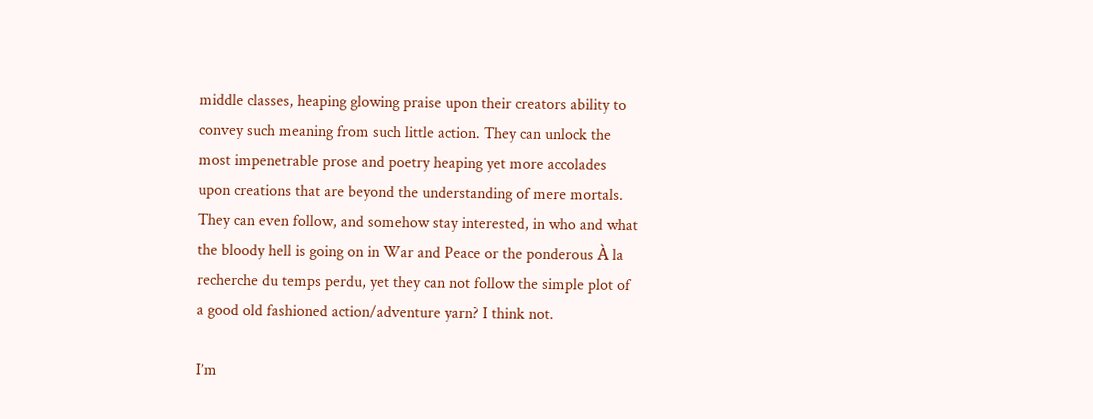middle classes, heaping glowing praise upon their creators ability to convey such meaning from such little action. They can unlock the most impenetrable prose and poetry heaping yet more accolades upon creations that are beyond the understanding of mere mortals. They can even follow, and somehow stay interested, in who and what the bloody hell is going on in War and Peace or the ponderous À la recherche du temps perdu, yet they can not follow the simple plot of a good old fashioned action/adventure yarn? I think not.

I’m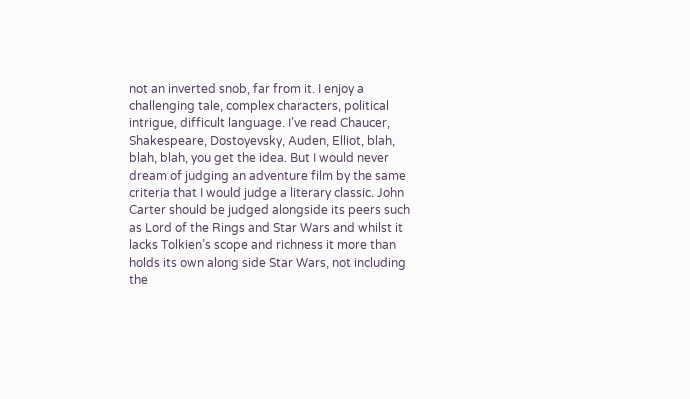not an inverted snob, far from it. I enjoy a challenging tale, complex characters, political intrigue, difficult language. I’ve read Chaucer, Shakespeare, Dostoyevsky, Auden, Elliot, blah, blah, blah, you get the idea. But I would never dream of judging an adventure film by the same criteria that I would judge a literary classic. John Carter should be judged alongside its peers such as Lord of the Rings and Star Wars and whilst it lacks Tolkien’s scope and richness it more than holds its own along side Star Wars, not including the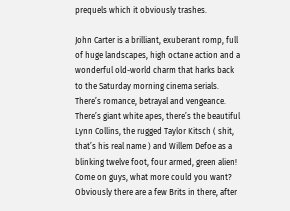prequels which it obviously trashes.

John Carter is a brilliant, exuberant romp, full of huge landscapes, high octane action and a wonderful old-world charm that harks back to the Saturday morning cinema serials. There’s romance, betrayal and vengeance. There’s giant white apes, there’s the beautiful Lynn Collins, the rugged Taylor Kitsch ( shit, that’s his real name ) and Willem Defoe as a blinking twelve foot, four armed, green alien! Come on guys, what more could you want? Obviously there are a few Brits in there, after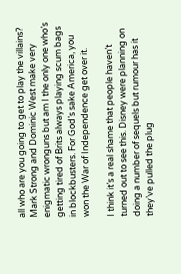all who are you going to get to play the villains? Mark Strong and Dominic West make very enigmatic wronguns but am I the only one who’s getting tired of Brits always playing scum bags in blockbusters. For God’s sake America, you won the War of Independence get over it.

I think it’s a real shame that people haven’t turned out to see this. Disney were planning on doing a number of sequels but rumour has it they’ve pulled the plug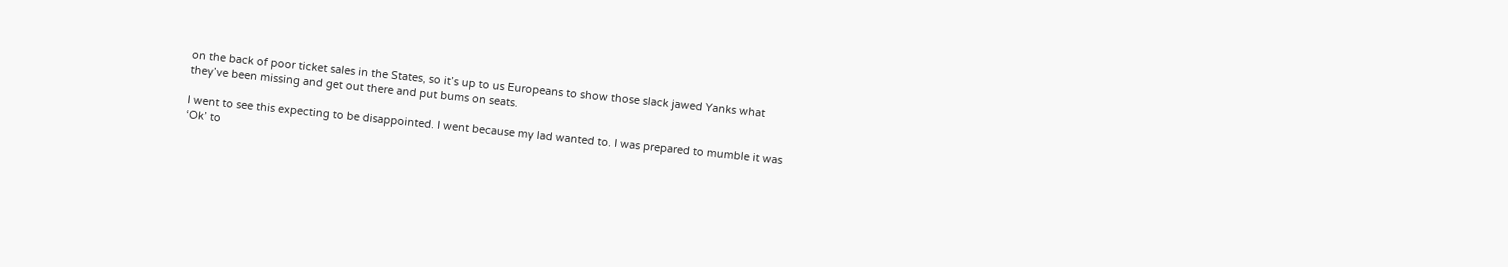on the back of poor ticket sales in the States, so it’s up to us Europeans to show those slack jawed Yanks what they’ve been missing and get out there and put bums on seats.

I went to see this expecting to be disappointed. I went because my lad wanted to. I was prepared to mumble it was ‘Ok’ to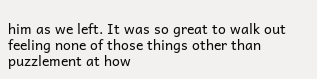him as we left. It was so great to walk out feeling none of those things other than puzzlement at how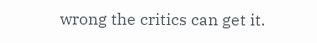wrong the critics can get it.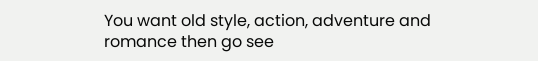You want old style, action, adventure and romance then go see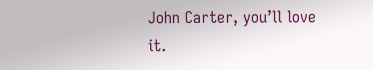John Carter, you’ll love it.